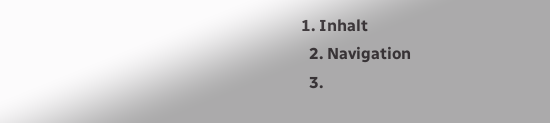1. Inhalt
  2. Navigation
  3.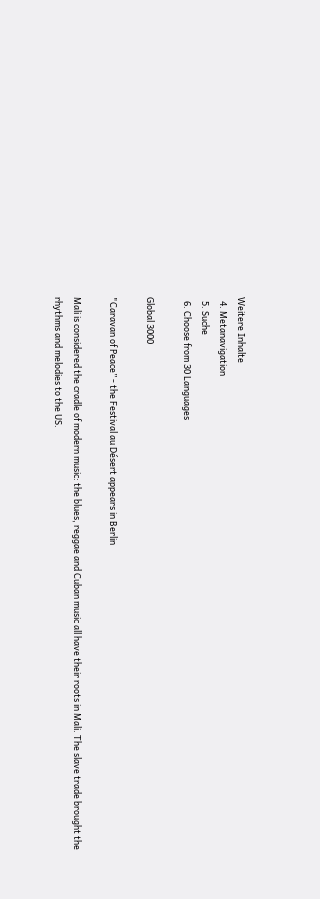Weitere Inhalte
  4. Metanavigation
  5. Suche
  6. Choose from 30 Languages

Global 3000

"Caravan of Peace” - the Festival au Désert appears in Berlin

Mali is considered the cradle of modern music: the blues, reggae and Cuban music all have their roots in Mali. The slave trade brought the rhythms and melodies to the US.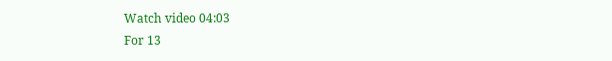Watch video 04:03
For 13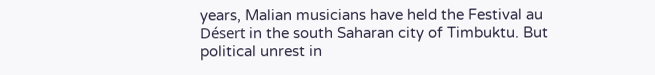years, Malian musicians have held the Festival au Désert in the south Saharan city of Timbuktu. But political unrest in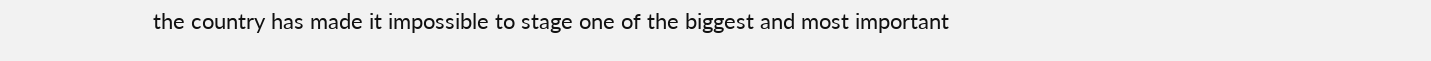the country has made it impossible to stage one of the biggest and most important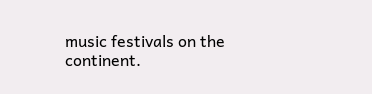music festivals on the continent.